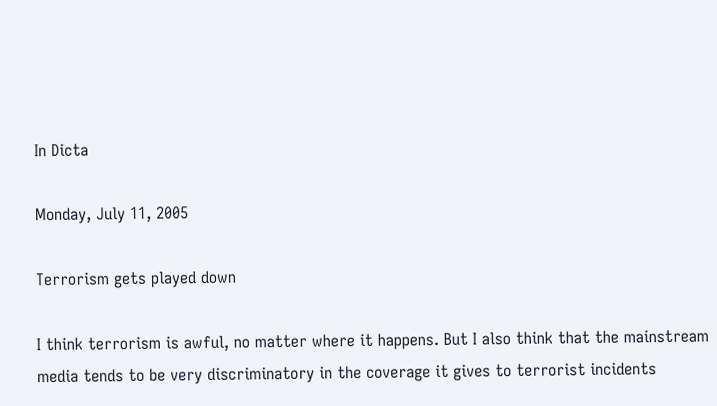In Dicta

Monday, July 11, 2005

Terrorism gets played down

I think terrorism is awful, no matter where it happens. But I also think that the mainstream media tends to be very discriminatory in the coverage it gives to terrorist incidents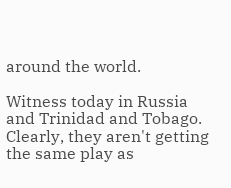around the world.

Witness today in Russia and Trinidad and Tobago. Clearly, they aren't getting the same play as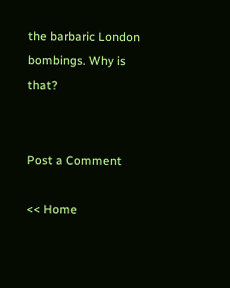the barbaric London bombings. Why is that?


Post a Comment

<< Home